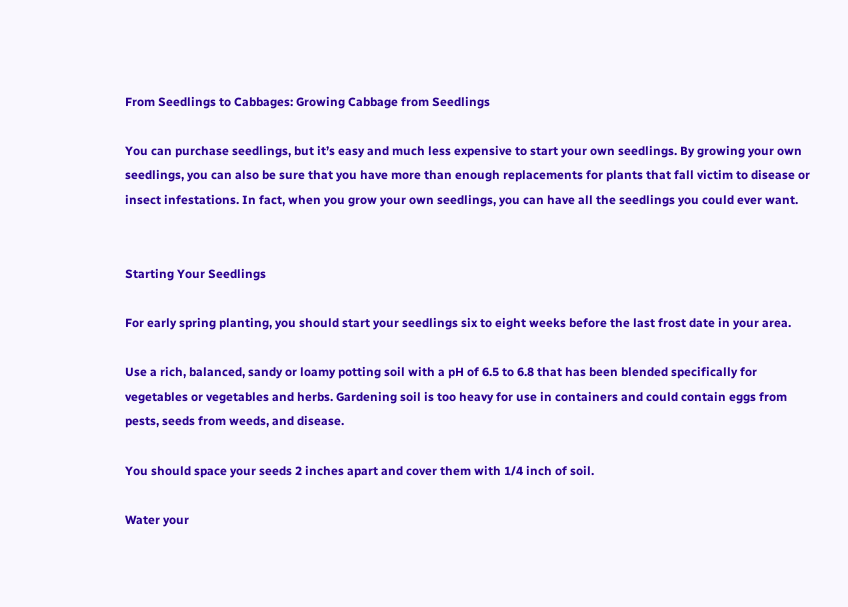From Seedlings to Cabbages: Growing Cabbage from Seedlings

You can purchase seedlings, but it’s easy and much less expensive to start your own seedlings. By growing your own seedlings, you can also be sure that you have more than enough replacements for plants that fall victim to disease or insect infestations. In fact, when you grow your own seedlings, you can have all the seedlings you could ever want.


Starting Your Seedlings

For early spring planting, you should start your seedlings six to eight weeks before the last frost date in your area.

Use a rich, balanced, sandy or loamy potting soil with a pH of 6.5 to 6.8 that has been blended specifically for vegetables or vegetables and herbs. Gardening soil is too heavy for use in containers and could contain eggs from pests, seeds from weeds, and disease.

You should space your seeds 2 inches apart and cover them with 1/4 inch of soil.

Water your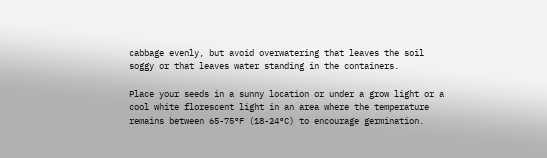cabbage evenly, but avoid overwatering that leaves the soil soggy or that leaves water standing in the containers.

Place your seeds in a sunny location or under a grow light or a cool white florescent light in an area where the temperature remains between 65-75°F (18-24°C) to encourage germination.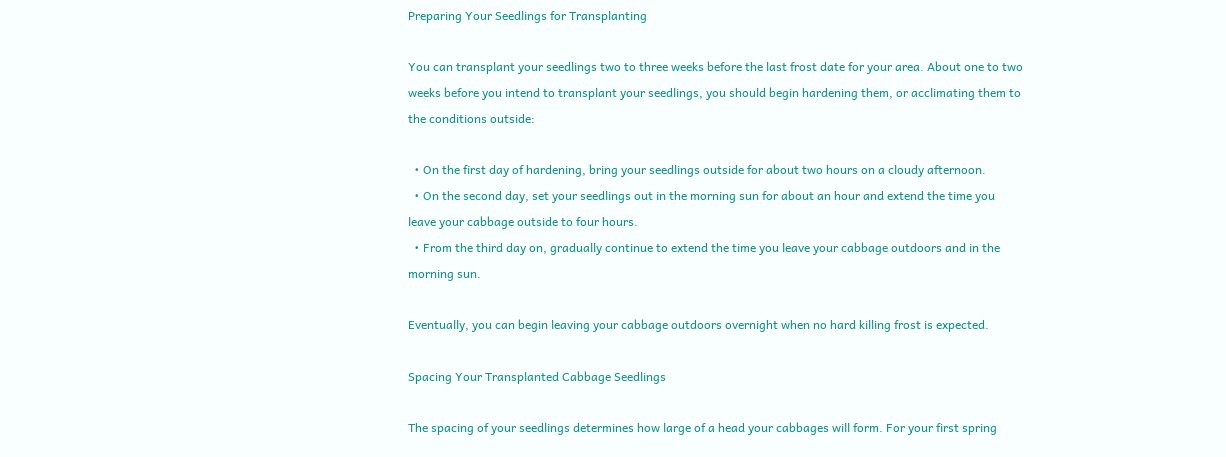Preparing Your Seedlings for Transplanting

You can transplant your seedlings two to three weeks before the last frost date for your area. About one to two weeks before you intend to transplant your seedlings, you should begin hardening them, or acclimating them to the conditions outside:

  • On the first day of hardening, bring your seedlings outside for about two hours on a cloudy afternoon.
  • On the second day, set your seedlings out in the morning sun for about an hour and extend the time you leave your cabbage outside to four hours.
  • From the third day on, gradually continue to extend the time you leave your cabbage outdoors and in the morning sun.

Eventually, you can begin leaving your cabbage outdoors overnight when no hard killing frost is expected.

Spacing Your Transplanted Cabbage Seedlings

The spacing of your seedlings determines how large of a head your cabbages will form. For your first spring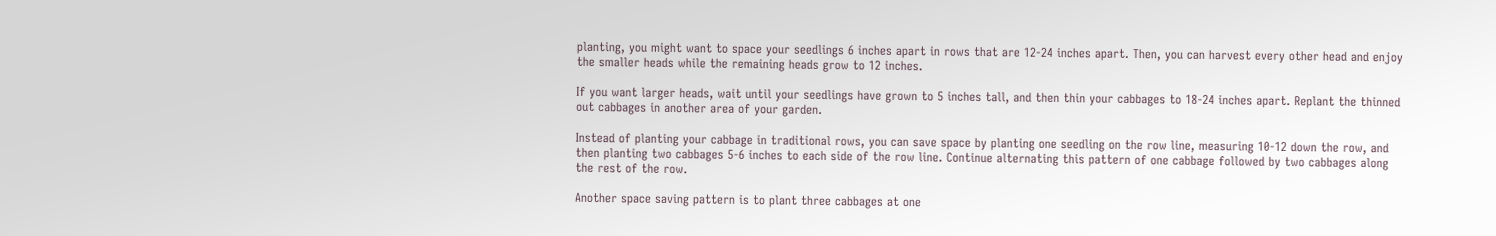planting, you might want to space your seedlings 6 inches apart in rows that are 12-24 inches apart. Then, you can harvest every other head and enjoy the smaller heads while the remaining heads grow to 12 inches.

If you want larger heads, wait until your seedlings have grown to 5 inches tall, and then thin your cabbages to 18-24 inches apart. Replant the thinned out cabbages in another area of your garden.

Instead of planting your cabbage in traditional rows, you can save space by planting one seedling on the row line, measuring 10-12 down the row, and then planting two cabbages 5-6 inches to each side of the row line. Continue alternating this pattern of one cabbage followed by two cabbages along the rest of the row.

Another space saving pattern is to plant three cabbages at one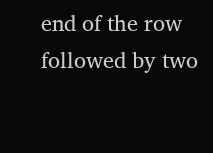end of the row followed by two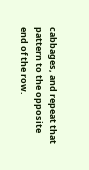cabbages, and repeat that pattern to the opposite end of the row.